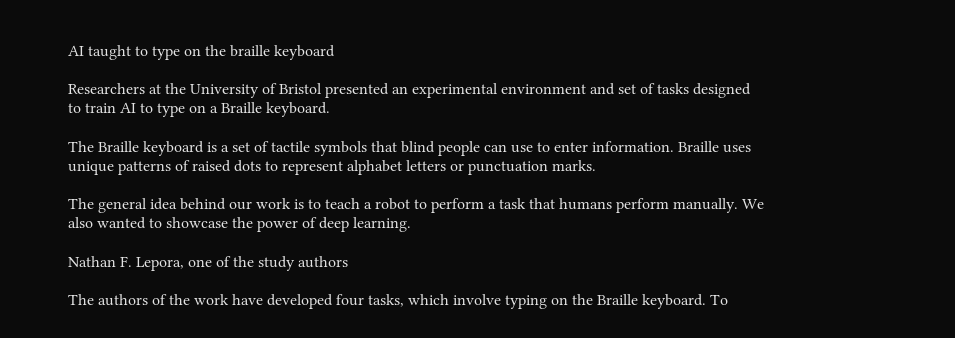AI taught to type on the braille keyboard

Researchers at the University of Bristol presented an experimental environment and set of tasks designed to train AI to type on a Braille keyboard.

The Braille keyboard is a set of tactile symbols that blind people can use to enter information. Braille uses unique patterns of raised dots to represent alphabet letters or punctuation marks.

The general idea behind our work is to teach a robot to perform a task that humans perform manually. We also wanted to showcase the power of deep learning.

Nathan F. Lepora, one of the study authors

The authors of the work have developed four tasks, which involve typing on the Braille keyboard. To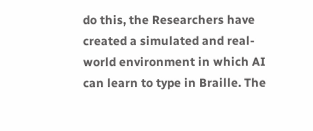do this, the Researchers have created a simulated and real-world environment in which AI can learn to type in Braille. The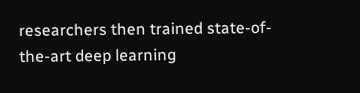researchers then trained state-of-the-art deep learning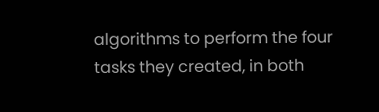algorithms to perform the four tasks they created, in both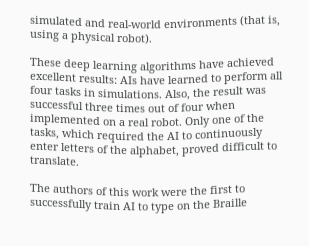simulated and real-world environments (that is, using a physical robot).

These deep learning algorithms have achieved excellent results: AIs have learned to perform all four tasks in simulations. Also, the result was successful three times out of four when implemented on a real robot. Only one of the tasks, which required the AI to continuously enter letters of the alphabet, proved difficult to translate.

The authors of this work were the first to successfully train AI to type on the Braille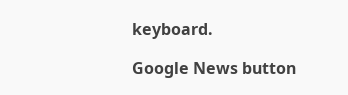keyboard.

Google News button